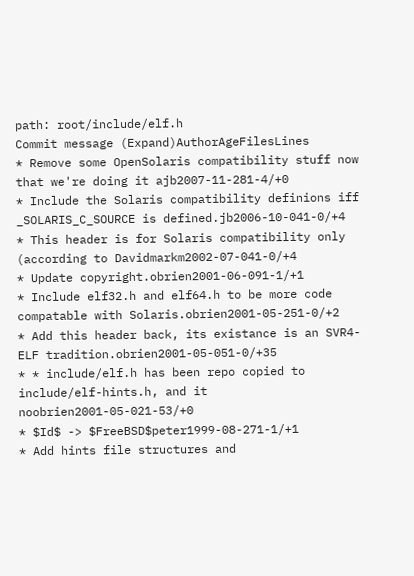path: root/include/elf.h
Commit message (Expand)AuthorAgeFilesLines
* Remove some OpenSolaris compatibility stuff now that we're doing it ajb2007-11-281-4/+0
* Include the Solaris compatibility definions iff _SOLARIS_C_SOURCE is defined.jb2006-10-041-0/+4
* This header is for Solaris compatibility only (according to Davidmarkm2002-07-041-0/+4
* Update copyright.obrien2001-06-091-1/+1
* Include elf32.h and elf64.h to be more code compatable with Solaris.obrien2001-05-251-0/+2
* Add this header back, its existance is an SVR4-ELF tradition.obrien2001-05-051-0/+35
* * include/elf.h has been repo copied to include/elf-hints.h, and it noobrien2001-05-021-53/+0
* $Id$ -> $FreeBSD$peter1999-08-271-1/+1
* Add hints file structures and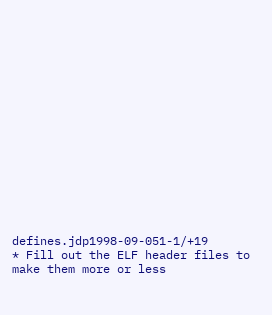defines.jdp1998-09-051-1/+19
* Fill out the ELF header files to make them more or less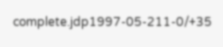complete.jdp1997-05-211-0/+35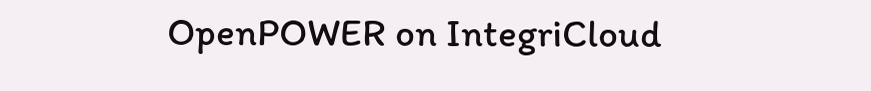OpenPOWER on IntegriCloud